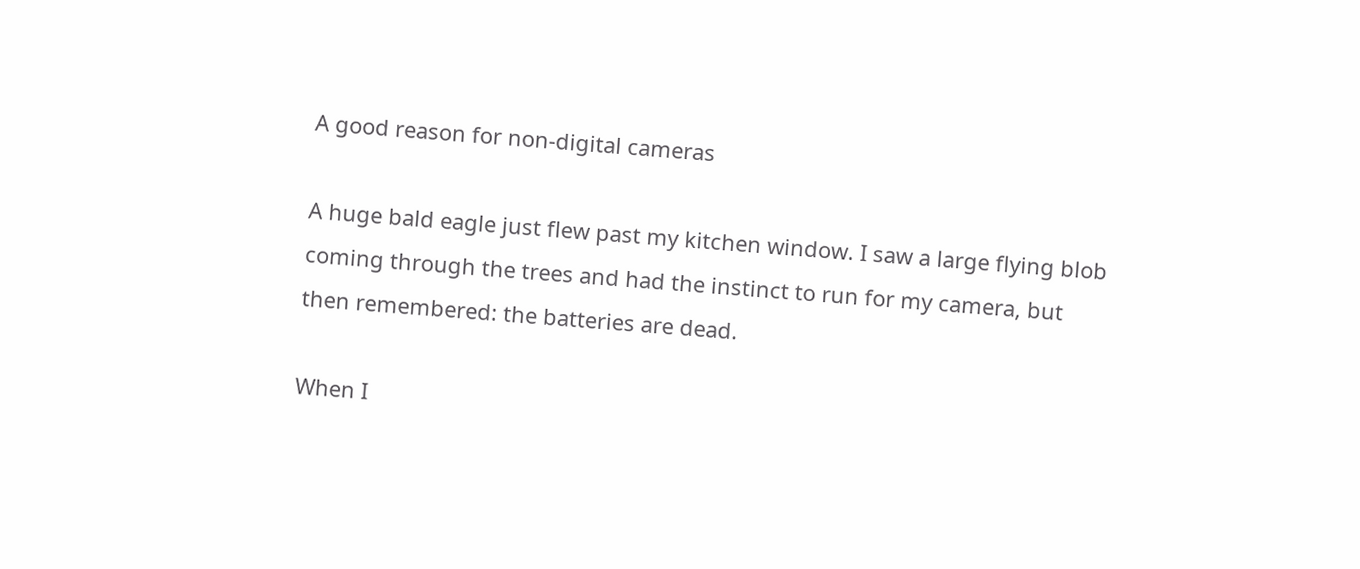A good reason for non-digital cameras

A huge bald eagle just flew past my kitchen window. I saw a large flying blob coming through the trees and had the instinct to run for my camera, but then remembered: the batteries are dead.

When I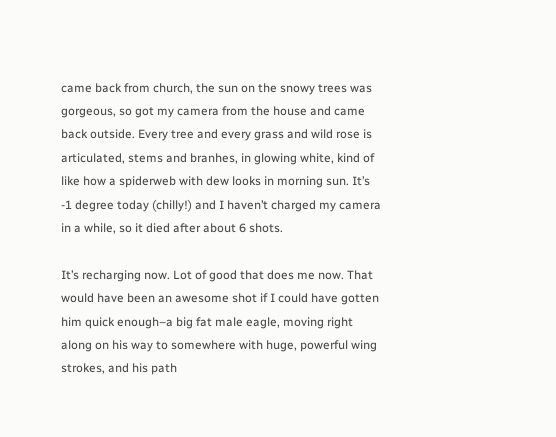came back from church, the sun on the snowy trees was gorgeous, so got my camera from the house and came back outside. Every tree and every grass and wild rose is articulated, stems and branhes, in glowing white, kind of like how a spiderweb with dew looks in morning sun. It’s -1 degree today (chilly!) and I haven’t charged my camera in a while, so it died after about 6 shots.

It’s recharging now. Lot of good that does me now. That would have been an awesome shot if I could have gotten him quick enough–a big fat male eagle, moving right along on his way to somewhere with huge, powerful wing strokes, and his path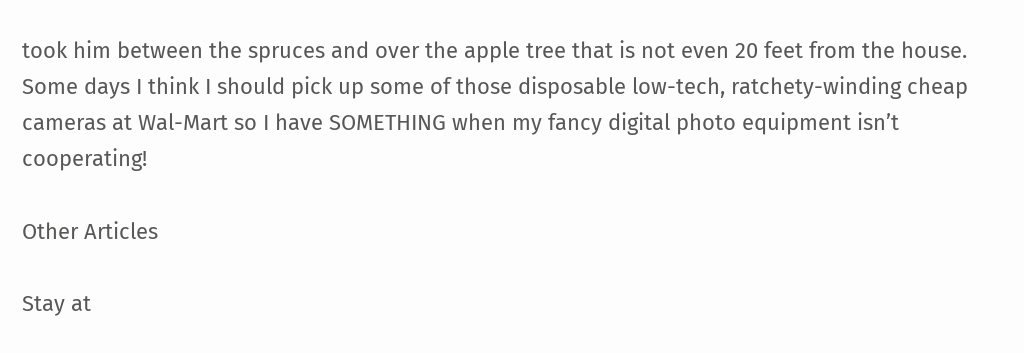took him between the spruces and over the apple tree that is not even 20 feet from the house. Some days I think I should pick up some of those disposable low-tech, ratchety-winding cheap cameras at Wal-Mart so I have SOMETHING when my fancy digital photo equipment isn’t cooperating!

Other Articles

Stay at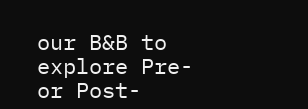our B&B to explore Pre- or Post-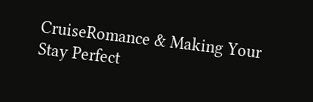CruiseRomance & Making Your Stay Perfect